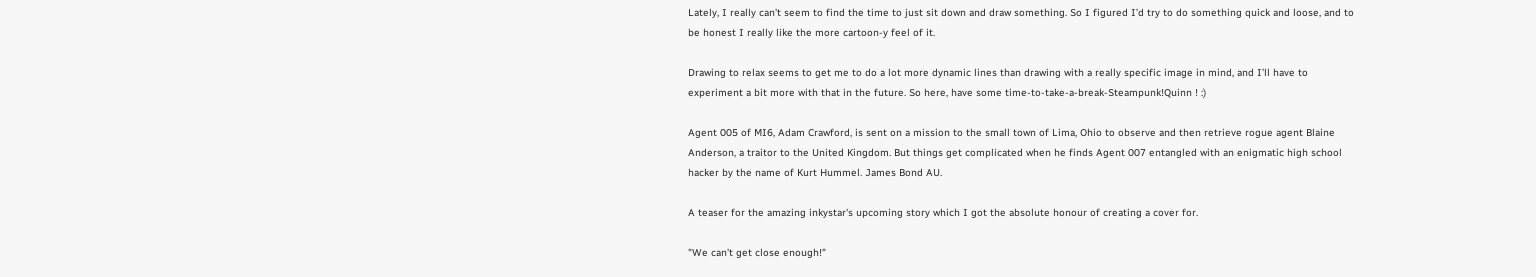Lately, I really can’t seem to find the time to just sit down and draw something. So I figured I’d try to do something quick and loose, and to be honest I really like the more cartoon-y feel of it.

Drawing to relax seems to get me to do a lot more dynamic lines than drawing with a really specific image in mind, and I’ll have to experiment a bit more with that in the future. So here, have some time-to-take-a-break-Steampunk!Quinn ! :)

Agent 005 of MI6, Adam Crawford, is sent on a mission to the small town of Lima, Ohio to observe and then retrieve rogue agent Blaine Anderson, a traitor to the United Kingdom. But things get complicated when he finds Agent 007 entangled with an enigmatic high school hacker by the name of Kurt Hummel. James Bond AU.

A teaser for the amazing inkystar's upcoming story which I got the absolute honour of creating a cover for.

"We can’t get close enough!"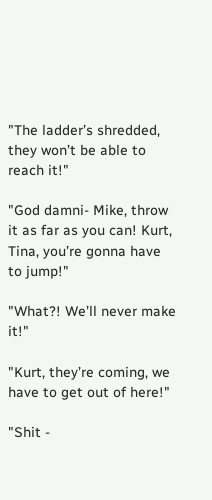"The ladder’s shredded, they won’t be able to reach it!"

"God damni- Mike, throw it as far as you can! Kurt, Tina, you’re gonna have to jump!"

"What?! We’ll never make it!"

"Kurt, they’re coming, we have to get out of here!"

"Shit -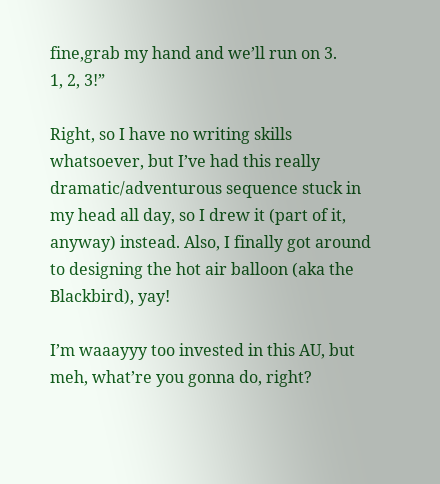fine,grab my hand and we’ll run on 3.
1, 2, 3!”

Right, so I have no writing skills whatsoever, but I’ve had this really dramatic/adventurous sequence stuck in my head all day, so I drew it (part of it, anyway) instead. Also, I finally got around to designing the hot air balloon (aka the Blackbird), yay!

I’m waaayyy too invested in this AU, but meh, what’re you gonna do, right?